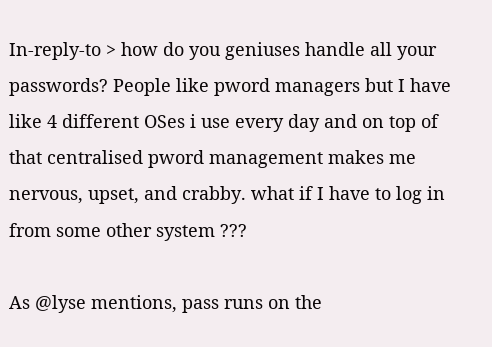In-reply-to > how do you geniuses handle all your passwords? People like pword managers but I have like 4 different OSes i use every day and on top of that centralised pword management makes me nervous, upset, and crabby. what if I have to log in from some other system ???

As @lyse mentions, pass runs on the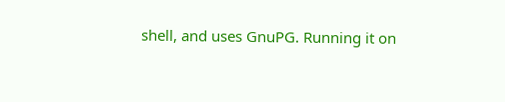shell, and uses GnuPG. Running it on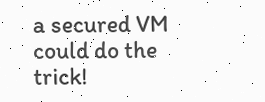a secured VM could do the trick!